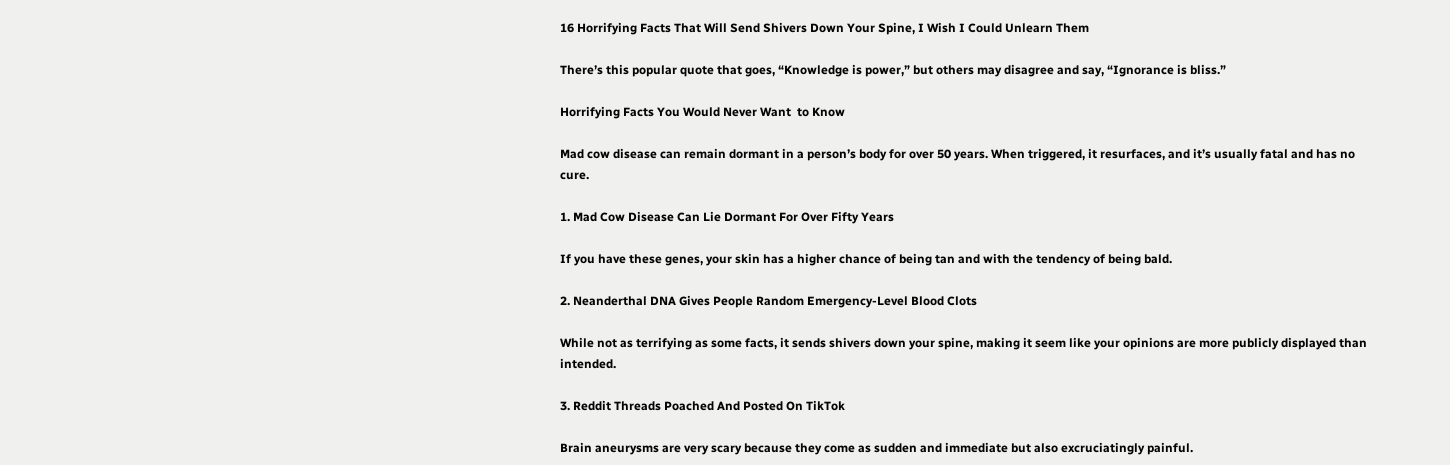16 Horrifying Facts That Will Send Shivers Down Your Spine, I Wish I Could Unlearn Them

There’s this popular quote that goes, “Knowledge is power,” but others may disagree and say, “Ignorance is bliss.”

Horrifying Facts You Would Never Want  to Know

Mad cow disease can remain dormant in a person’s body for over 50 years. When triggered, it resurfaces, and it’s usually fatal and has no cure.

1. Mad Cow Disease Can Lie Dormant For Over Fifty Years

If you have these genes, your skin has a higher chance of being tan and with the tendency of being bald.

2. Neanderthal DNA Gives People Random Emergency-Level Blood Clots

While not as terrifying as some facts, it sends shivers down your spine, making it seem like your opinions are more publicly displayed than intended.

3. Reddit Threads Poached And Posted On TikTok

Brain aneurysms are very scary because they come as sudden and immediate but also excruciatingly painful.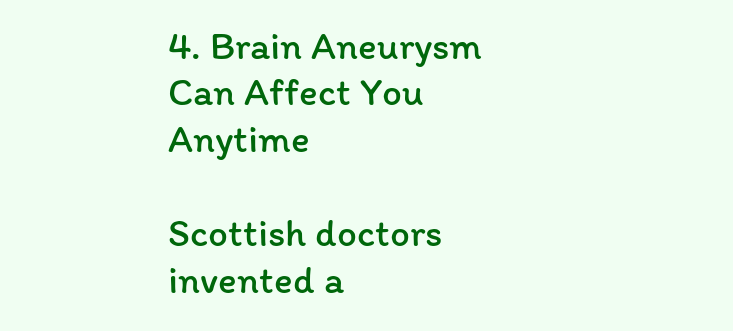4. Brain Aneurysm Can Affect You Anytime

Scottish doctors invented a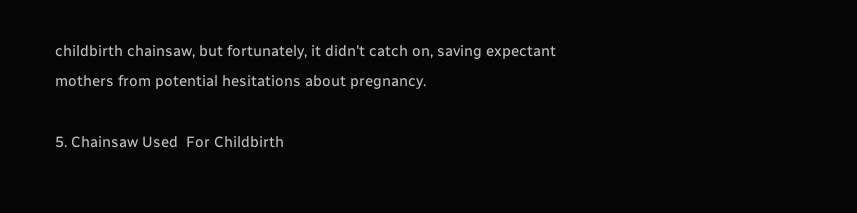childbirth chainsaw, but fortunately, it didn't catch on, saving expectant mothers from potential hesitations about pregnancy.

5. Chainsaw Used  For Childbirth